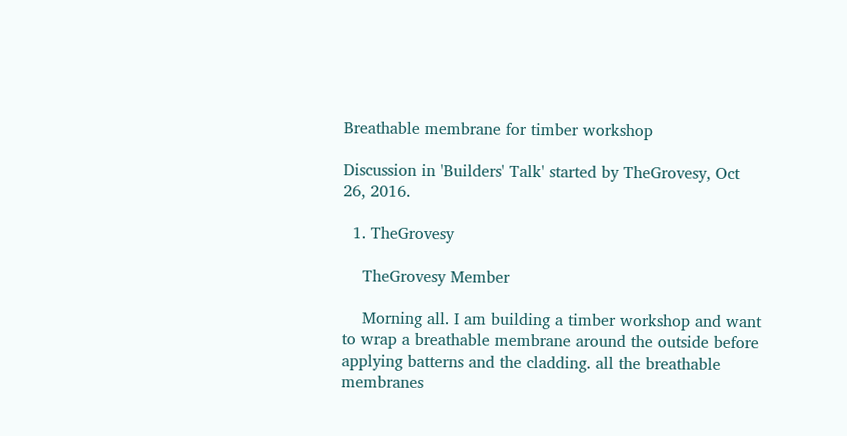Breathable membrane for timber workshop

Discussion in 'Builders' Talk' started by TheGrovesy, Oct 26, 2016.

  1. TheGrovesy

    TheGrovesy Member

    Morning all. I am building a timber workshop and want to wrap a breathable membrane around the outside before applying batterns and the cladding. all the breathable membranes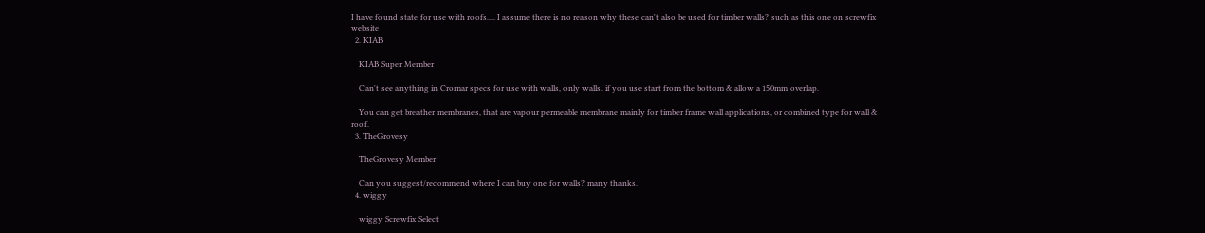I have found state for use with roofs.... I assume there is no reason why these can't also be used for timber walls? such as this one on screwfix website
  2. KIAB

    KIAB Super Member

    Can't see anything in Cromar specs for use with walls, only walls. if you use start from the bottom & allow a 150mm overlap.

    You can get breather membranes, that are vapour permeable membrane mainly for timber frame wall applications, or combined type for wall & roof.
  3. TheGrovesy

    TheGrovesy Member

    Can you suggest/recommend where I can buy one for walls? many thanks.
  4. wiggy

    wiggy Screwfix Select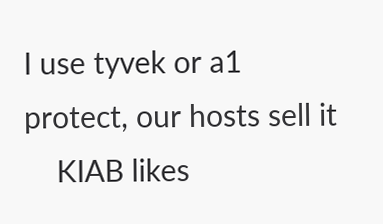I use tyvek or a1 protect, our hosts sell it
    KIAB likes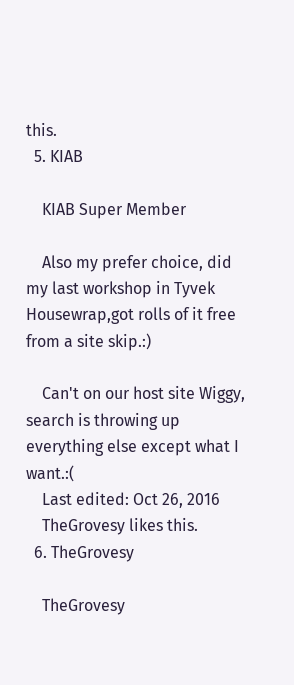this.
  5. KIAB

    KIAB Super Member

    Also my prefer choice, did my last workshop in Tyvek Housewrap,got rolls of it free from a site skip.:)

    Can't on our host site Wiggy, search is throwing up everything else except what I want.:(
    Last edited: Oct 26, 2016
    TheGrovesy likes this.
  6. TheGrovesy

    TheGrovesy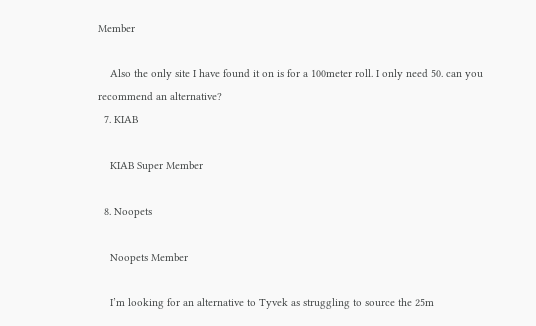Member

    Also the only site I have found it on is for a 100meter roll. I only need 50. can you recommend an alternative?
  7. KIAB

    KIAB Super Member

  8. Noopets

    Noopets Member

    I’m looking for an alternative to Tyvek as struggling to source the 25m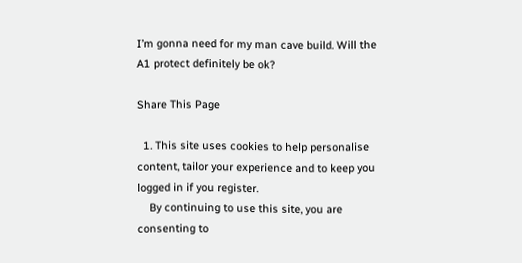I’m gonna need for my man cave build. Will the A1 protect definitely be ok?

Share This Page

  1. This site uses cookies to help personalise content, tailor your experience and to keep you logged in if you register.
    By continuing to use this site, you are consenting to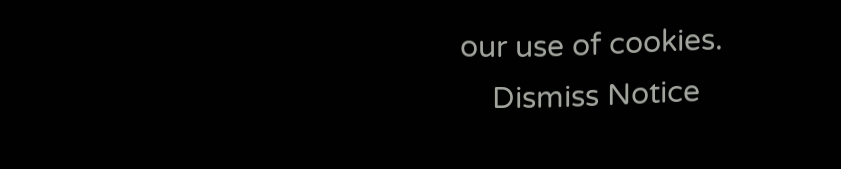our use of cookies.
    Dismiss Notice